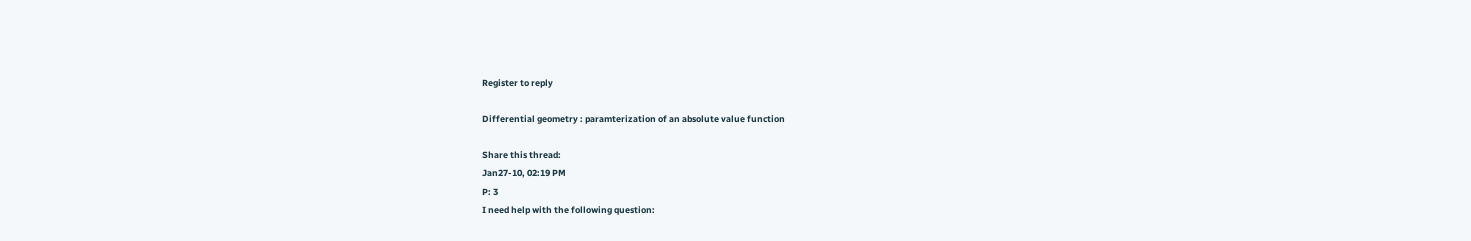Register to reply

Differential geometry : paramterization of an absolute value function

Share this thread:
Jan27-10, 02:19 PM
P: 3
I need help with the following question: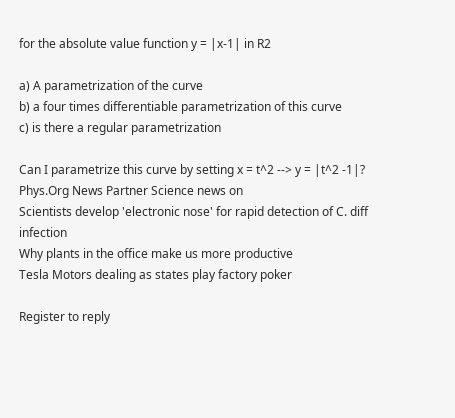for the absolute value function y = |x-1| in R2

a) A parametrization of the curve
b) a four times differentiable parametrization of this curve
c) is there a regular parametrization

Can I parametrize this curve by setting x = t^2 --> y = |t^2 -1|?
Phys.Org News Partner Science news on
Scientists develop 'electronic nose' for rapid detection of C. diff infection
Why plants in the office make us more productive
Tesla Motors dealing as states play factory poker

Register to reply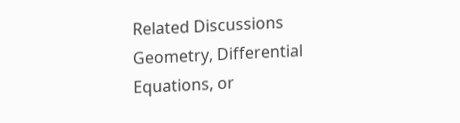Related Discussions
Geometry, Differential Equations, or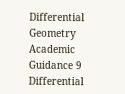Differential Geometry Academic Guidance 9
Differential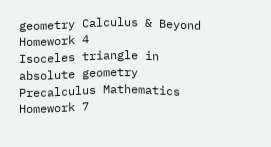geometry Calculus & Beyond Homework 4
Isoceles triangle in absolute geometry Precalculus Mathematics Homework 7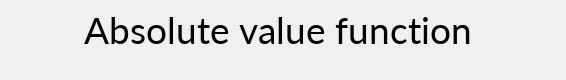Absolute value function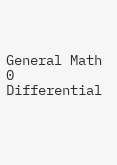General Math 0
Differential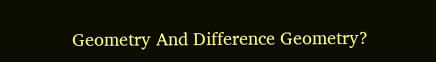Geometry And Difference Geometry?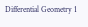Differential Geometry 1